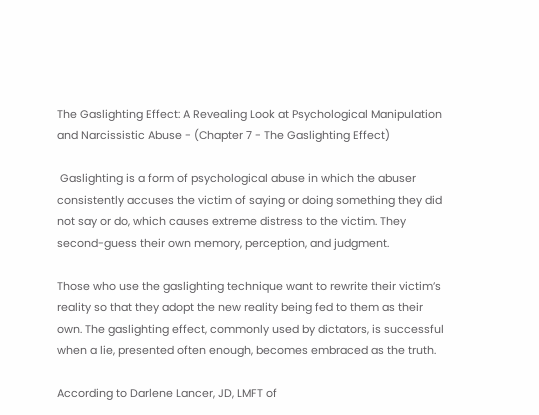The Gaslighting Effect: A Revealing Look at Psychological Manipulation and Narcissistic Abuse - (Chapter 7 - The Gaslighting Effect)

 Gaslighting is a form of psychological abuse in which the abuser consistently accuses the victim of saying or doing something they did not say or do, which causes extreme distress to the victim. They second-guess their own memory, perception, and judgment.

Those who use the gaslighting technique want to rewrite their victim’s reality so that they adopt the new reality being fed to them as their own. The gaslighting effect, commonly used by dictators, is successful when a lie, presented often enough, becomes embraced as the truth.

According to Darlene Lancer, JD, LMFT of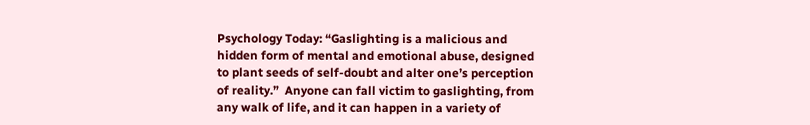Psychology Today: “Gaslighting is a malicious and hidden form of mental and emotional abuse, designed to plant seeds of self-doubt and alter one’s perception of reality.”  Anyone can fall victim to gaslighting, from any walk of life, and it can happen in a variety of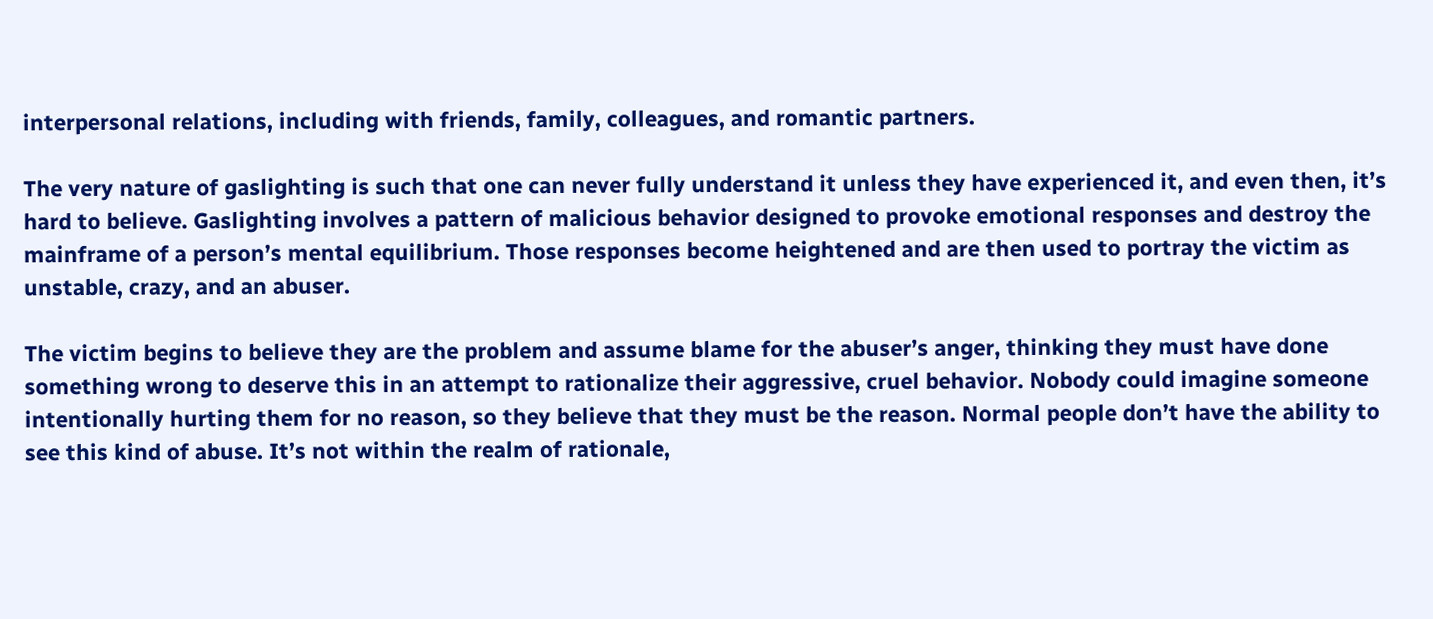interpersonal relations, including with friends, family, colleagues, and romantic partners.

The very nature of gaslighting is such that one can never fully understand it unless they have experienced it, and even then, it’s hard to believe. Gaslighting involves a pattern of malicious behavior designed to provoke emotional responses and destroy the mainframe of a person’s mental equilibrium. Those responses become heightened and are then used to portray the victim as unstable, crazy, and an abuser.

The victim begins to believe they are the problem and assume blame for the abuser’s anger, thinking they must have done something wrong to deserve this in an attempt to rationalize their aggressive, cruel behavior. Nobody could imagine someone intentionally hurting them for no reason, so they believe that they must be the reason. Normal people don’t have the ability to see this kind of abuse. It’s not within the realm of rationale,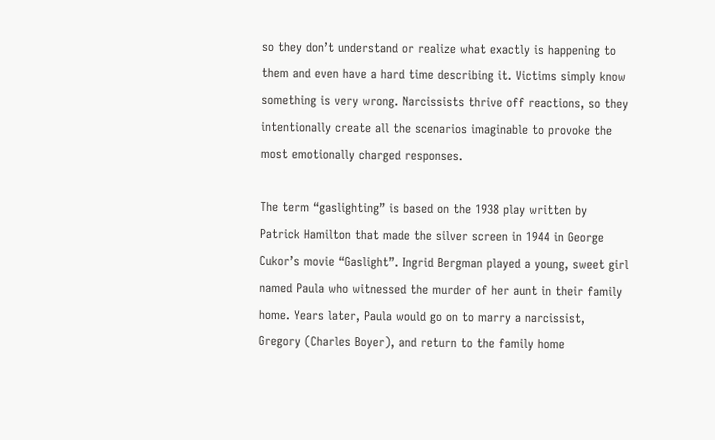so they don’t understand or realize what exactly is happening to them and even have a hard time describing it. Victims simply know something is very wrong. Narcissists thrive off reactions, so they intentionally create all the scenarios imaginable to provoke the most emotionally charged responses.

The term “gaslighting” is based on the 1938 play written by Patrick Hamilton that made the silver screen in 1944 in George Cukor’s movie “Gaslight”. Ingrid Bergman played a young, sweet girl named Paula who witnessed the murder of her aunt in their family home. Years later, Paula would go on to marry a narcissist, Gregory (Charles Boyer), and return to the family home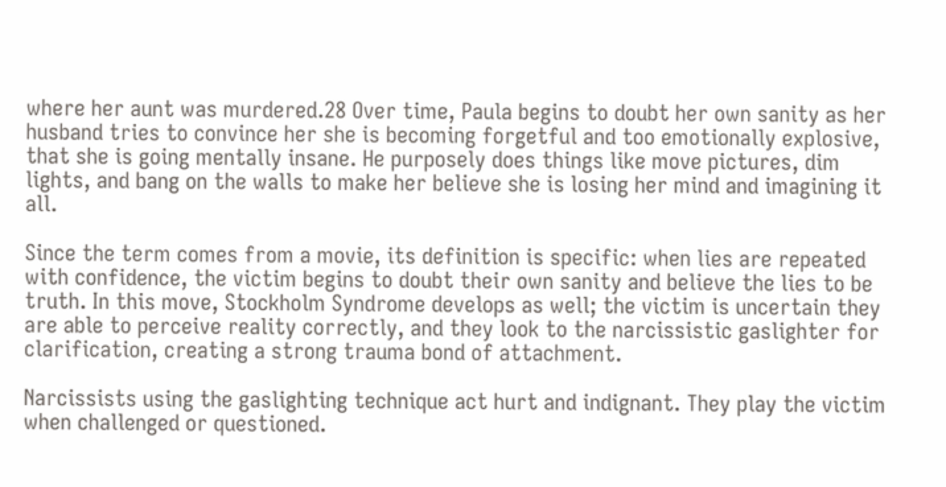where her aunt was murdered.28 Over time, Paula begins to doubt her own sanity as her husband tries to convince her she is becoming forgetful and too emotionally explosive, that she is going mentally insane. He purposely does things like move pictures, dim lights, and bang on the walls to make her believe she is losing her mind and imagining it all.

Since the term comes from a movie, its definition is specific: when lies are repeated with confidence, the victim begins to doubt their own sanity and believe the lies to be truth. In this move, Stockholm Syndrome develops as well; the victim is uncertain they are able to perceive reality correctly, and they look to the narcissistic gaslighter for clarification, creating a strong trauma bond of attachment.

Narcissists using the gaslighting technique act hurt and indignant. They play the victim when challenged or questioned.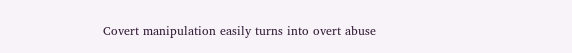Covert manipulation easily turns into overt abuse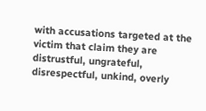with accusations targeted at the victim that claim they are distrustful, ungrateful, disrespectful, unkind, overly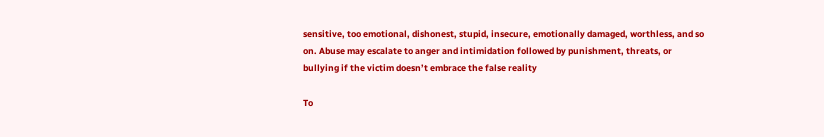sensitive, too emotional, dishonest, stupid, insecure, emotionally damaged, worthless, and so on. Abuse may escalate to anger and intimidation followed by punishment, threats, or bullying if the victim doesn’t embrace the false reality

To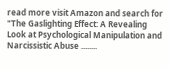read more visit Amazon and search for "The Gaslighting Effect: A Revealing Look at Psychological Manipulation and Narcissistic Abuse ........